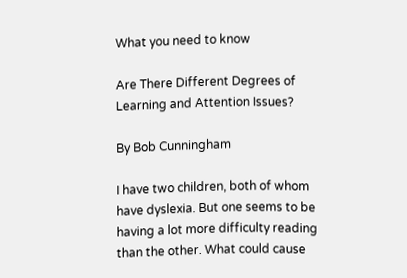What you need to know

Are There Different Degrees of Learning and Attention Issues?

By Bob Cunningham

I have two children, both of whom have dyslexia. But one seems to be having a lot more difficulty reading than the other. What could cause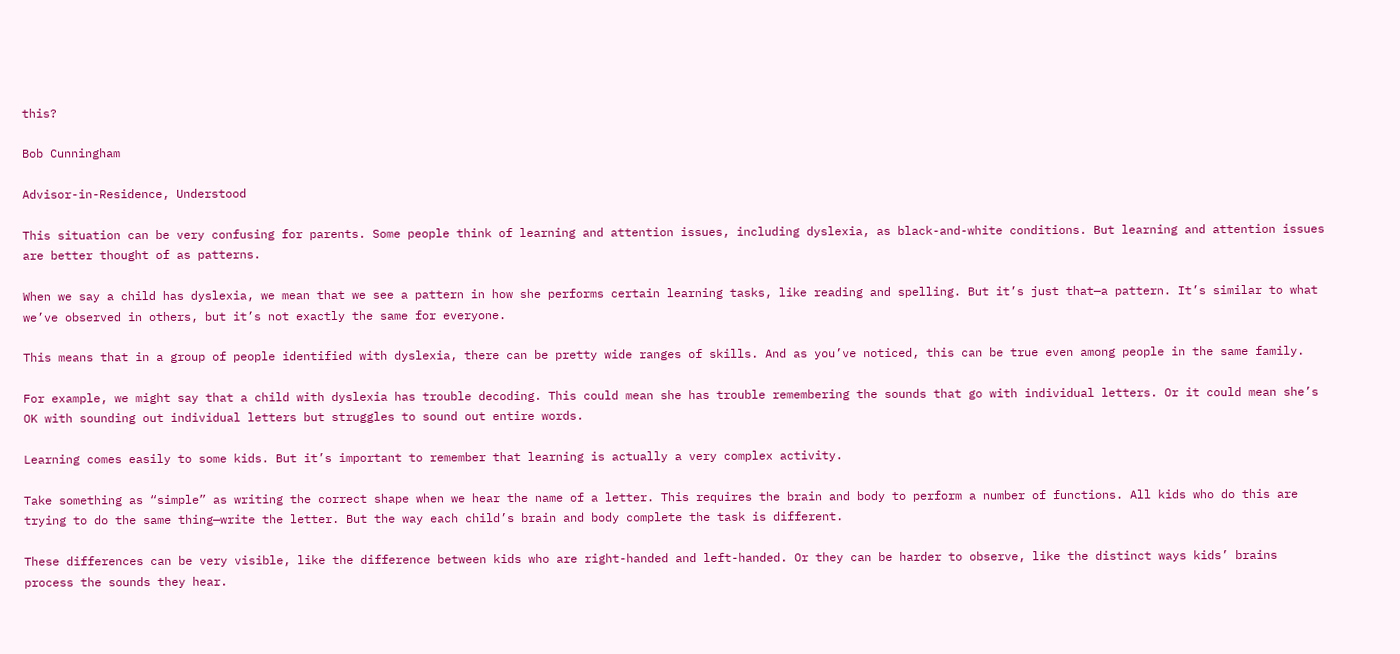this?

Bob Cunningham

Advisor-in-Residence, Understood

This situation can be very confusing for parents. Some people think of learning and attention issues, including dyslexia, as black-and-white conditions. But learning and attention issues are better thought of as patterns.

When we say a child has dyslexia, we mean that we see a pattern in how she performs certain learning tasks, like reading and spelling. But it’s just that—a pattern. It’s similar to what we’ve observed in others, but it’s not exactly the same for everyone.

This means that in a group of people identified with dyslexia, there can be pretty wide ranges of skills. And as you’ve noticed, this can be true even among people in the same family.

For example, we might say that a child with dyslexia has trouble decoding. This could mean she has trouble remembering the sounds that go with individual letters. Or it could mean she’s OK with sounding out individual letters but struggles to sound out entire words.

Learning comes easily to some kids. But it’s important to remember that learning is actually a very complex activity.

Take something as “simple” as writing the correct shape when we hear the name of a letter. This requires the brain and body to perform a number of functions. All kids who do this are trying to do the same thing—write the letter. But the way each child’s brain and body complete the task is different.

These differences can be very visible, like the difference between kids who are right-handed and left-handed. Or they can be harder to observe, like the distinct ways kids’ brains process the sounds they hear.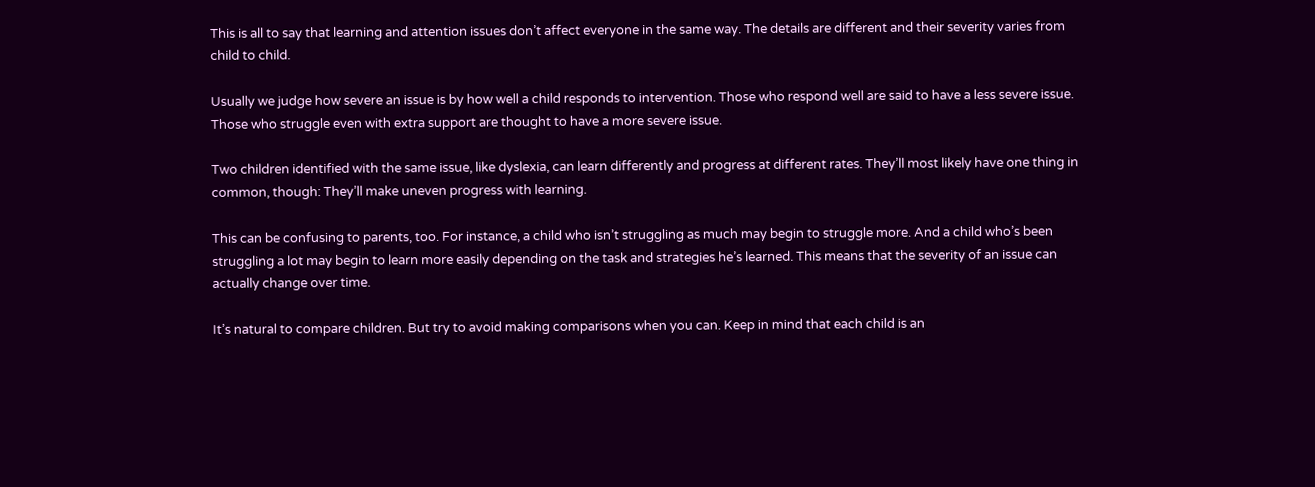This is all to say that learning and attention issues don’t affect everyone in the same way. The details are different and their severity varies from child to child.

Usually we judge how severe an issue is by how well a child responds to intervention. Those who respond well are said to have a less severe issue. Those who struggle even with extra support are thought to have a more severe issue.

Two children identified with the same issue, like dyslexia, can learn differently and progress at different rates. They’ll most likely have one thing in common, though: They’ll make uneven progress with learning.

This can be confusing to parents, too. For instance, a child who isn’t struggling as much may begin to struggle more. And a child who’s been struggling a lot may begin to learn more easily depending on the task and strategies he’s learned. This means that the severity of an issue can actually change over time.

It’s natural to compare children. But try to avoid making comparisons when you can. Keep in mind that each child is an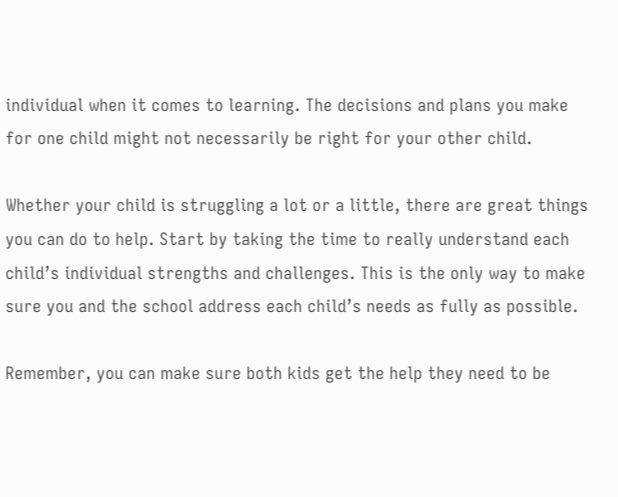individual when it comes to learning. The decisions and plans you make for one child might not necessarily be right for your other child.

Whether your child is struggling a lot or a little, there are great things you can do to help. Start by taking the time to really understand each child’s individual strengths and challenges. This is the only way to make sure you and the school address each child’s needs as fully as possible.

Remember, you can make sure both kids get the help they need to be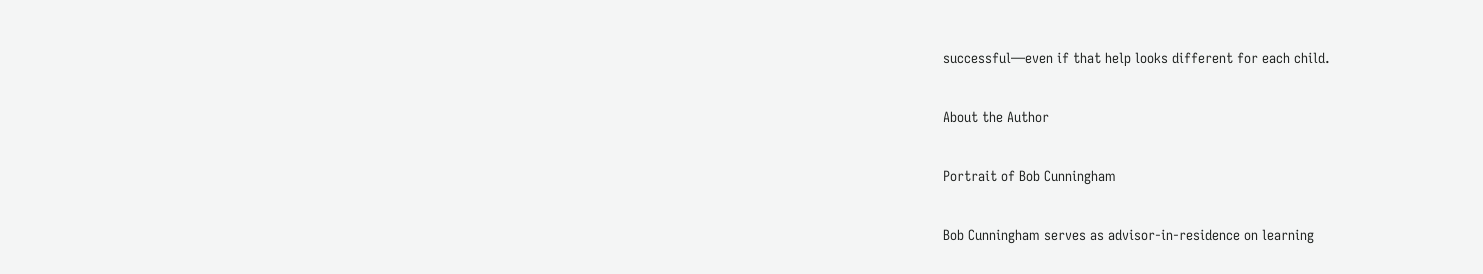successful—even if that help looks different for each child.

About the Author

Portrait of Bob Cunningham

Bob Cunningham serves as advisor-in-residence on learning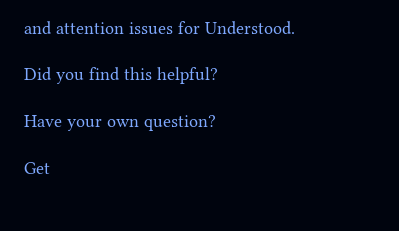and attention issues for Understood.

Did you find this helpful?

Have your own question?

Get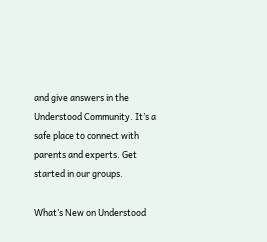and give answers in the Understood Community. It’s a safe place to connect with parents and experts. Get started in our groups.

What’s New on Understood